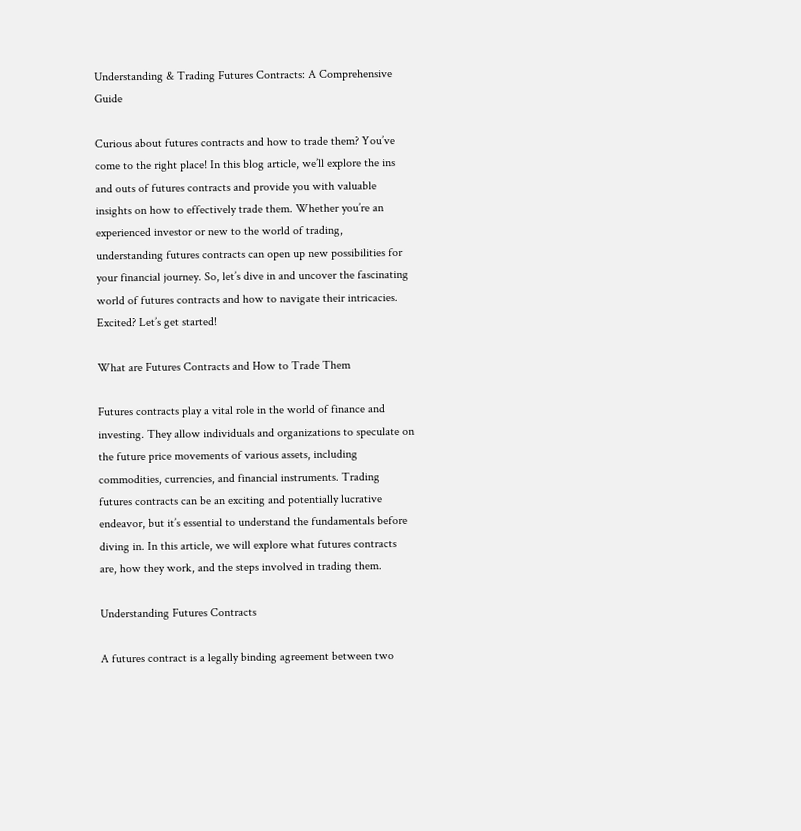Understanding & Trading Futures Contracts: A Comprehensive Guide

Curious about futures contracts and how to trade them? You’ve come to the right place! In this blog article, we’ll explore the ins and outs of futures contracts and provide you with valuable insights on how to effectively trade them. Whether you’re an experienced investor or new to the world of trading, understanding futures contracts can open up new possibilities for your financial journey. So, let’s dive in and uncover the fascinating world of futures contracts and how to navigate their intricacies. Excited? Let’s get started!

What are Futures Contracts and How to Trade Them

Futures contracts play a vital role in the world of finance and investing. They allow individuals and organizations to speculate on the future price movements of various assets, including commodities, currencies, and financial instruments. Trading futures contracts can be an exciting and potentially lucrative endeavor, but it’s essential to understand the fundamentals before diving in. In this article, we will explore what futures contracts are, how they work, and the steps involved in trading them.

Understanding Futures Contracts

A futures contract is a legally binding agreement between two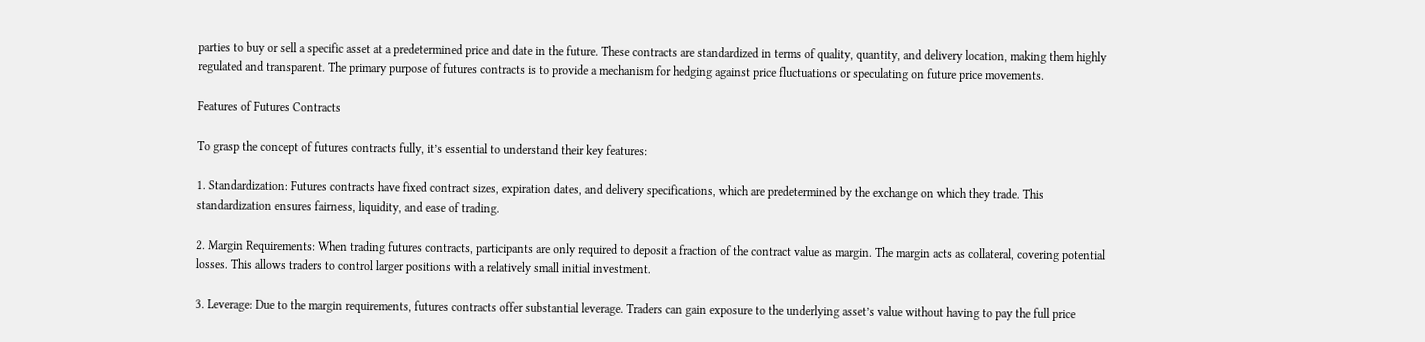parties to buy or sell a specific asset at a predetermined price and date in the future. These contracts are standardized in terms of quality, quantity, and delivery location, making them highly regulated and transparent. The primary purpose of futures contracts is to provide a mechanism for hedging against price fluctuations or speculating on future price movements.

Features of Futures Contracts

To grasp the concept of futures contracts fully, it’s essential to understand their key features:

1. Standardization: Futures contracts have fixed contract sizes, expiration dates, and delivery specifications, which are predetermined by the exchange on which they trade. This standardization ensures fairness, liquidity, and ease of trading.

2. Margin Requirements: When trading futures contracts, participants are only required to deposit a fraction of the contract value as margin. The margin acts as collateral, covering potential losses. This allows traders to control larger positions with a relatively small initial investment.

3. Leverage: Due to the margin requirements, futures contracts offer substantial leverage. Traders can gain exposure to the underlying asset’s value without having to pay the full price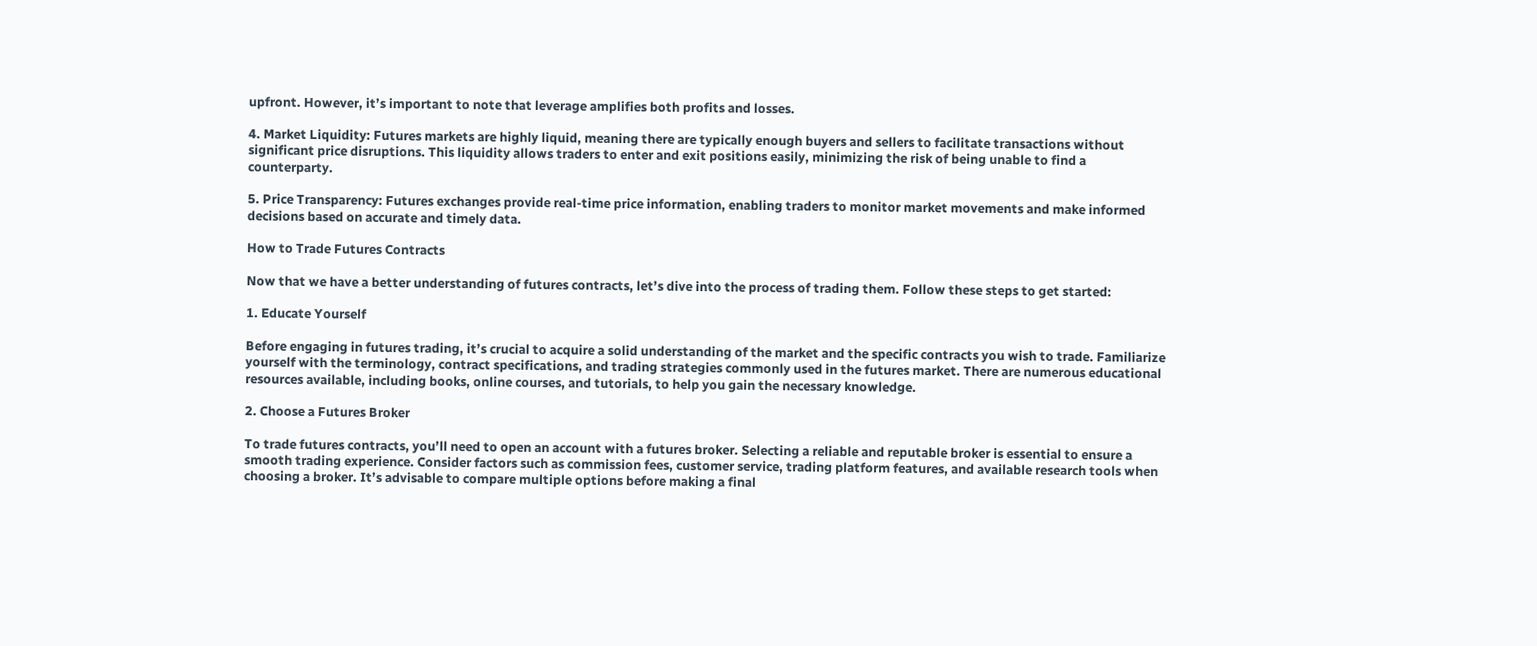upfront. However, it’s important to note that leverage amplifies both profits and losses.

4. Market Liquidity: Futures markets are highly liquid, meaning there are typically enough buyers and sellers to facilitate transactions without significant price disruptions. This liquidity allows traders to enter and exit positions easily, minimizing the risk of being unable to find a counterparty.

5. Price Transparency: Futures exchanges provide real-time price information, enabling traders to monitor market movements and make informed decisions based on accurate and timely data.

How to Trade Futures Contracts

Now that we have a better understanding of futures contracts, let’s dive into the process of trading them. Follow these steps to get started:

1. Educate Yourself

Before engaging in futures trading, it’s crucial to acquire a solid understanding of the market and the specific contracts you wish to trade. Familiarize yourself with the terminology, contract specifications, and trading strategies commonly used in the futures market. There are numerous educational resources available, including books, online courses, and tutorials, to help you gain the necessary knowledge.

2. Choose a Futures Broker

To trade futures contracts, you’ll need to open an account with a futures broker. Selecting a reliable and reputable broker is essential to ensure a smooth trading experience. Consider factors such as commission fees, customer service, trading platform features, and available research tools when choosing a broker. It’s advisable to compare multiple options before making a final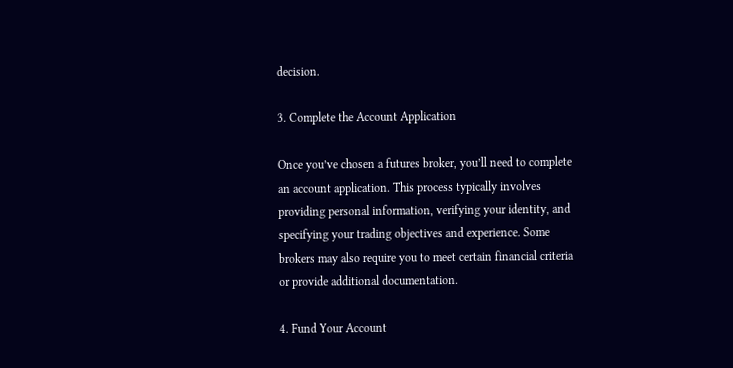decision.

3. Complete the Account Application

Once you’ve chosen a futures broker, you’ll need to complete an account application. This process typically involves providing personal information, verifying your identity, and specifying your trading objectives and experience. Some brokers may also require you to meet certain financial criteria or provide additional documentation.

4. Fund Your Account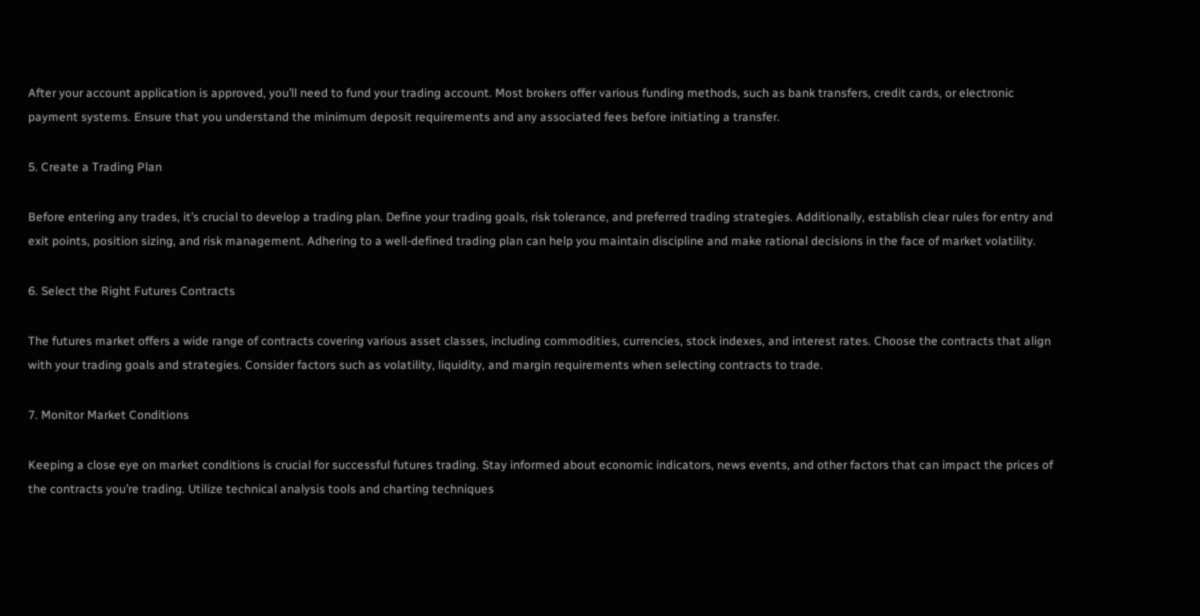After your account application is approved, you’ll need to fund your trading account. Most brokers offer various funding methods, such as bank transfers, credit cards, or electronic payment systems. Ensure that you understand the minimum deposit requirements and any associated fees before initiating a transfer.

5. Create a Trading Plan

Before entering any trades, it’s crucial to develop a trading plan. Define your trading goals, risk tolerance, and preferred trading strategies. Additionally, establish clear rules for entry and exit points, position sizing, and risk management. Adhering to a well-defined trading plan can help you maintain discipline and make rational decisions in the face of market volatility.

6. Select the Right Futures Contracts

The futures market offers a wide range of contracts covering various asset classes, including commodities, currencies, stock indexes, and interest rates. Choose the contracts that align with your trading goals and strategies. Consider factors such as volatility, liquidity, and margin requirements when selecting contracts to trade.

7. Monitor Market Conditions

Keeping a close eye on market conditions is crucial for successful futures trading. Stay informed about economic indicators, news events, and other factors that can impact the prices of the contracts you’re trading. Utilize technical analysis tools and charting techniques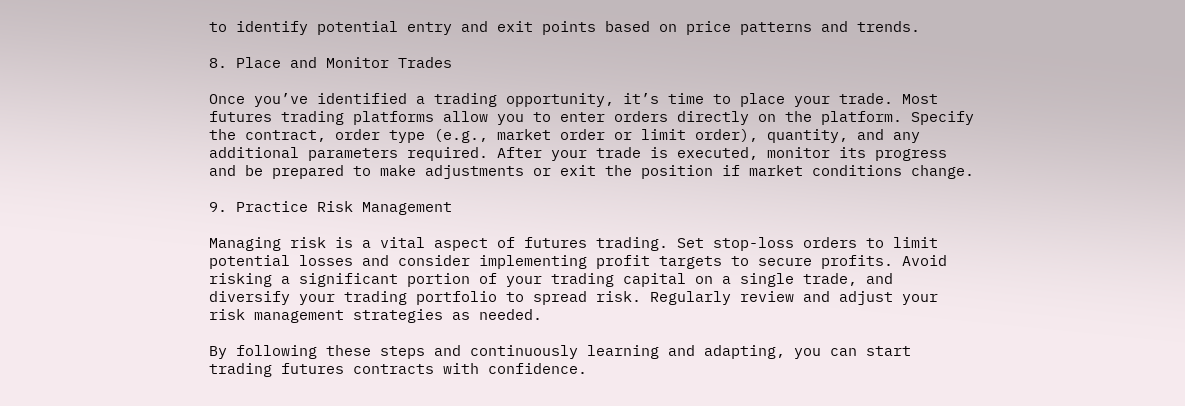to identify potential entry and exit points based on price patterns and trends.

8. Place and Monitor Trades

Once you’ve identified a trading opportunity, it’s time to place your trade. Most futures trading platforms allow you to enter orders directly on the platform. Specify the contract, order type (e.g., market order or limit order), quantity, and any additional parameters required. After your trade is executed, monitor its progress and be prepared to make adjustments or exit the position if market conditions change.

9. Practice Risk Management

Managing risk is a vital aspect of futures trading. Set stop-loss orders to limit potential losses and consider implementing profit targets to secure profits. Avoid risking a significant portion of your trading capital on a single trade, and diversify your trading portfolio to spread risk. Regularly review and adjust your risk management strategies as needed.

By following these steps and continuously learning and adapting, you can start trading futures contracts with confidence.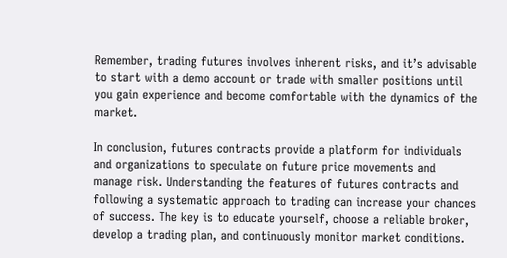Remember, trading futures involves inherent risks, and it’s advisable to start with a demo account or trade with smaller positions until you gain experience and become comfortable with the dynamics of the market.

In conclusion, futures contracts provide a platform for individuals and organizations to speculate on future price movements and manage risk. Understanding the features of futures contracts and following a systematic approach to trading can increase your chances of success. The key is to educate yourself, choose a reliable broker, develop a trading plan, and continuously monitor market conditions.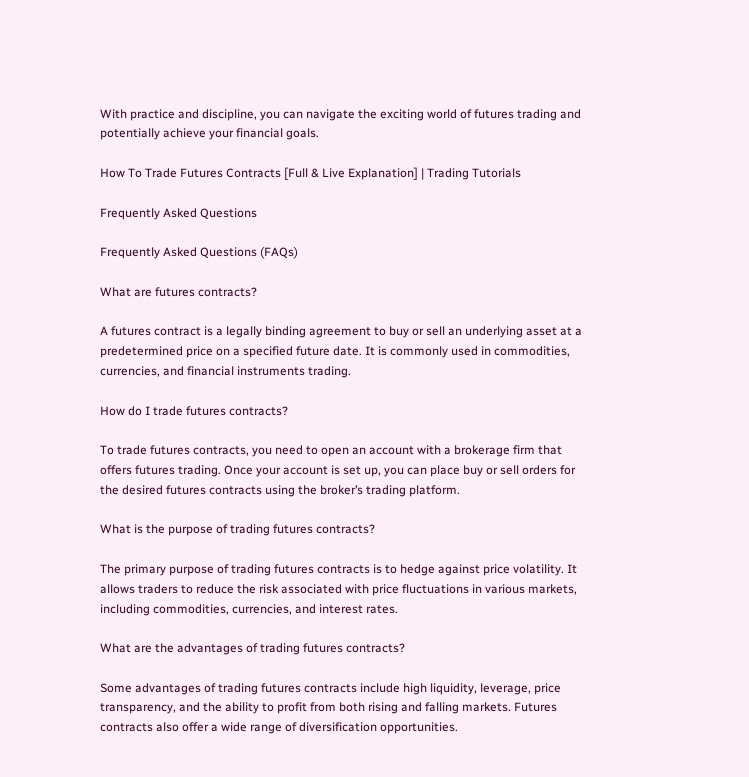With practice and discipline, you can navigate the exciting world of futures trading and potentially achieve your financial goals.

How To Trade Futures Contracts [Full & Live Explanation] | Trading Tutorials

Frequently Asked Questions

Frequently Asked Questions (FAQs)

What are futures contracts?

A futures contract is a legally binding agreement to buy or sell an underlying asset at a predetermined price on a specified future date. It is commonly used in commodities, currencies, and financial instruments trading.

How do I trade futures contracts?

To trade futures contracts, you need to open an account with a brokerage firm that offers futures trading. Once your account is set up, you can place buy or sell orders for the desired futures contracts using the broker’s trading platform.

What is the purpose of trading futures contracts?

The primary purpose of trading futures contracts is to hedge against price volatility. It allows traders to reduce the risk associated with price fluctuations in various markets, including commodities, currencies, and interest rates.

What are the advantages of trading futures contracts?

Some advantages of trading futures contracts include high liquidity, leverage, price transparency, and the ability to profit from both rising and falling markets. Futures contracts also offer a wide range of diversification opportunities.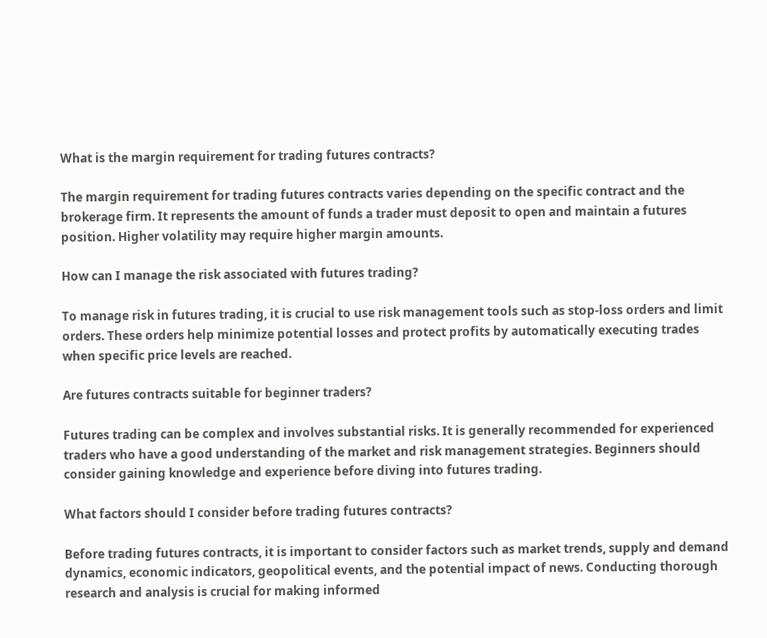What is the margin requirement for trading futures contracts?

The margin requirement for trading futures contracts varies depending on the specific contract and the brokerage firm. It represents the amount of funds a trader must deposit to open and maintain a futures position. Higher volatility may require higher margin amounts.

How can I manage the risk associated with futures trading?

To manage risk in futures trading, it is crucial to use risk management tools such as stop-loss orders and limit orders. These orders help minimize potential losses and protect profits by automatically executing trades when specific price levels are reached.

Are futures contracts suitable for beginner traders?

Futures trading can be complex and involves substantial risks. It is generally recommended for experienced traders who have a good understanding of the market and risk management strategies. Beginners should consider gaining knowledge and experience before diving into futures trading.

What factors should I consider before trading futures contracts?

Before trading futures contracts, it is important to consider factors such as market trends, supply and demand dynamics, economic indicators, geopolitical events, and the potential impact of news. Conducting thorough research and analysis is crucial for making informed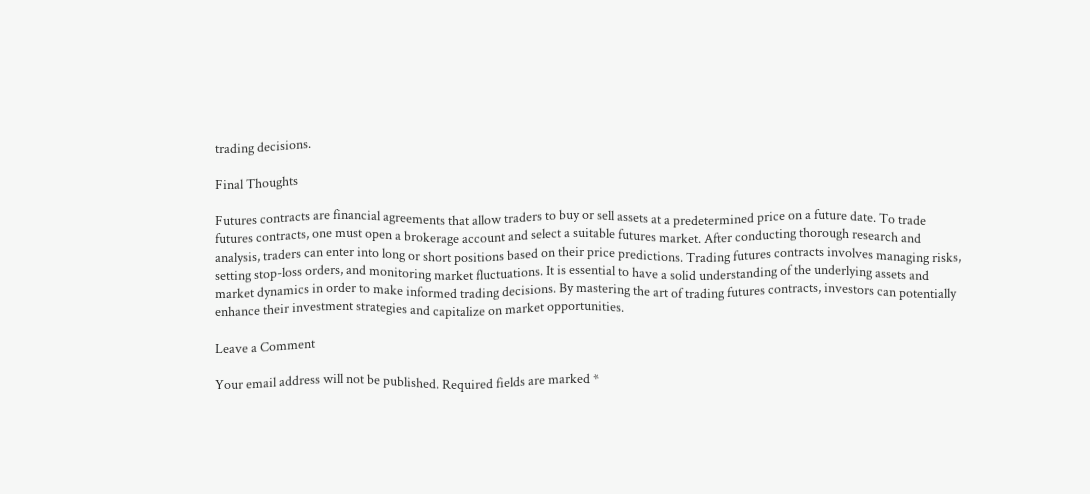trading decisions.

Final Thoughts

Futures contracts are financial agreements that allow traders to buy or sell assets at a predetermined price on a future date. To trade futures contracts, one must open a brokerage account and select a suitable futures market. After conducting thorough research and analysis, traders can enter into long or short positions based on their price predictions. Trading futures contracts involves managing risks, setting stop-loss orders, and monitoring market fluctuations. It is essential to have a solid understanding of the underlying assets and market dynamics in order to make informed trading decisions. By mastering the art of trading futures contracts, investors can potentially enhance their investment strategies and capitalize on market opportunities.

Leave a Comment

Your email address will not be published. Required fields are marked *